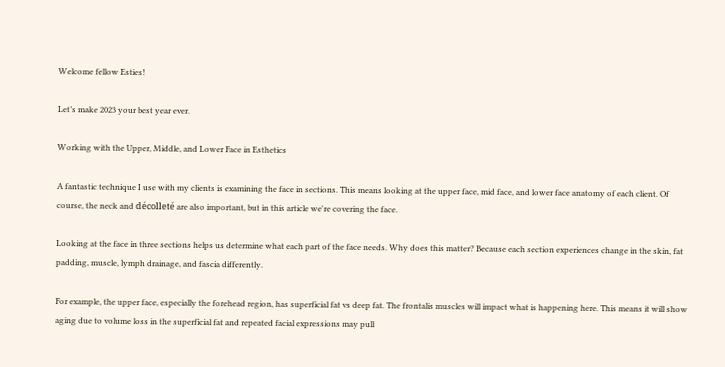Welcome fellow Esties!

Let’s make 2023 your best year ever.

Working with the Upper, Middle, and Lower Face in Esthetics

A fantastic technique I use with my clients is examining the face in sections. This means looking at the upper face, mid face, and lower face anatomy of each client. Of course, the neck and décolleté are also important, but in this article we're covering the face.

Looking at the face in three sections helps us determine what each part of the face needs. Why does this matter? Because each section experiences change in the skin, fat padding, muscle, lymph drainage, and fascia differently.

For example, the upper face, especially the forehead region, has superficial fat vs deep fat. The frontalis muscles will impact what is happening here. This means it will show aging due to volume loss in the superficial fat and repeated facial expressions may pull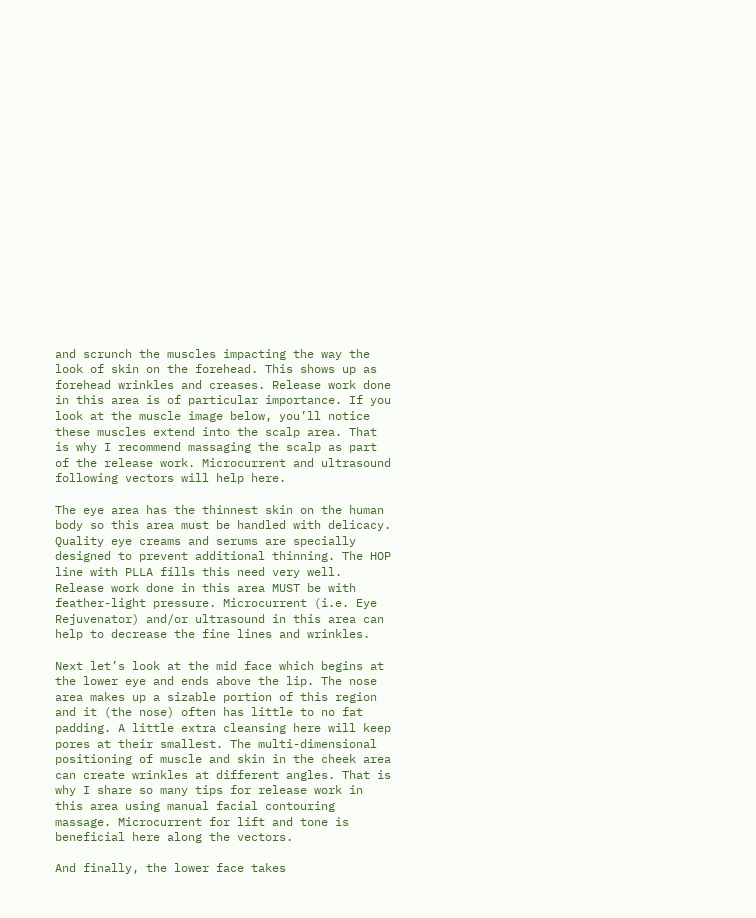and scrunch the muscles impacting the way the look of skin on the forehead. This shows up as forehead wrinkles and creases. Release work done in this area is of particular importance. If you look at the muscle image below, you’ll notice these muscles extend into the scalp area. That is why I recommend massaging the scalp as part of the release work. Microcurrent and ultrasound following vectors will help here.

The eye area has the thinnest skin on the human body so this area must be handled with delicacy. Quality eye creams and serums are specially designed to prevent additional thinning. The HOP line with PLLA fills this need very well. Release work done in this area MUST be with feather-light pressure. Microcurrent (i.e. Eye Rejuvenator) and/or ultrasound in this area can help to decrease the fine lines and wrinkles.

Next let’s look at the mid face which begins at the lower eye and ends above the lip. The nose area makes up a sizable portion of this region and it (the nose) often has little to no fat padding. A little extra cleansing here will keep pores at their smallest. The multi-dimensional positioning of muscle and skin in the cheek area can create wrinkles at different angles. That is why I share so many tips for release work in this area using manual facial contouring massage. Microcurrent for lift and tone is beneficial here along the vectors.

And finally, the lower face takes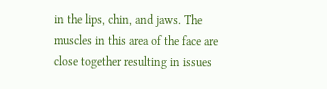in the lips, chin, and jaws. The muscles in this area of the face are close together resulting in issues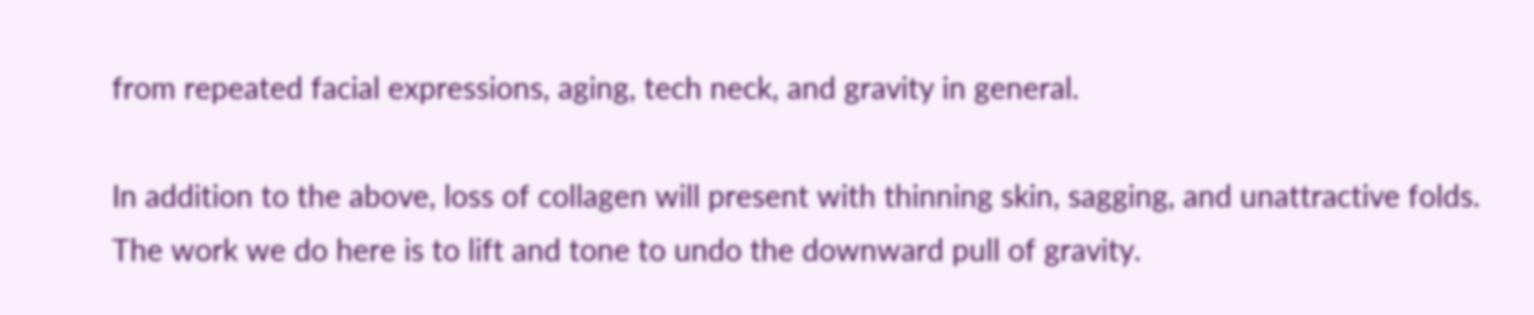from repeated facial expressions, aging, tech neck, and gravity in general.

In addition to the above, loss of collagen will present with thinning skin, sagging, and unattractive folds. The work we do here is to lift and tone to undo the downward pull of gravity.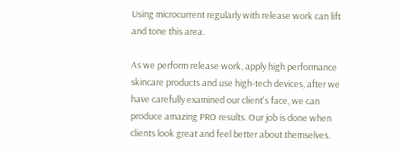Using microcurrent regularly with release work can lift and tone this area.

As we perform release work, apply high performance skincare products and use high-tech devices, after we have carefully examined our client's face, we can produce amazing PRO results. Our job is done when clients look great and feel better about themselves.